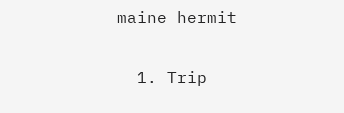maine hermit

  1. Trip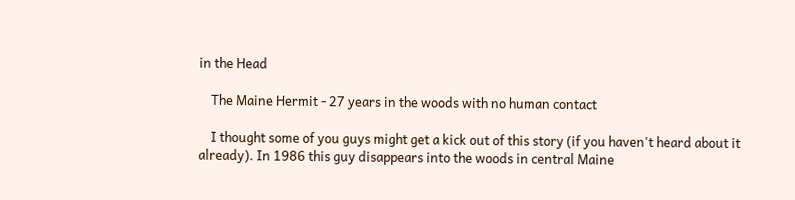in the Head

    The Maine Hermit - 27 years in the woods with no human contact

    I thought some of you guys might get a kick out of this story (if you haven't heard about it already). In 1986 this guy disappears into the woods in central Maine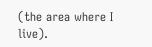(the area where I live).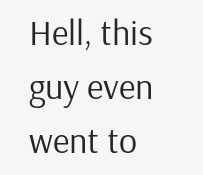Hell, this guy even went to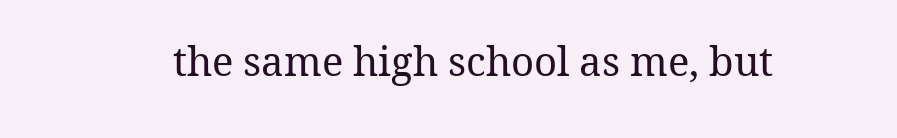the same high school as me, but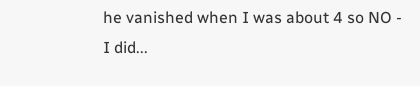he vanished when I was about 4 so NO - I did...